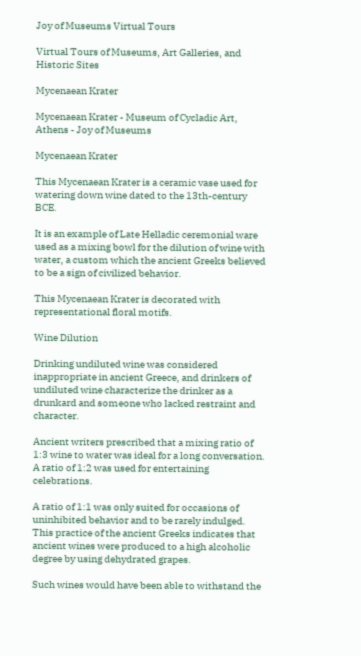Joy of Museums Virtual Tours

Virtual Tours of Museums, Art Galleries, and Historic Sites

Mycenaean Krater

Mycenaean Krater - Museum of Cycladic Art, Athens - Joy of Museums

Mycenaean Krater

This Mycenaean Krater is a ceramic vase used for watering down wine dated to the 13th-century BCE.

It is an example of Late Helladic ceremonial ware used as a mixing bowl for the dilution of wine with water, a custom which the ancient Greeks believed to be a sign of civilized behavior.

This Mycenaean Krater is decorated with representational floral motifs.

Wine Dilution

Drinking undiluted wine was considered inappropriate in ancient Greece, and drinkers of undiluted wine characterize the drinker as a drunkard and someone who lacked restraint and character.

Ancient writers prescribed that a mixing ratio of 1:3 wine to water was ideal for a long conversation. A ratio of 1:2 was used for entertaining celebrations.

A ratio of 1:1 was only suited for occasions of uninhibited behavior and to be rarely indulged. This practice of the ancient Greeks indicates that ancient wines were produced to a high alcoholic degree by using dehydrated grapes.

Such wines would have been able to withstand the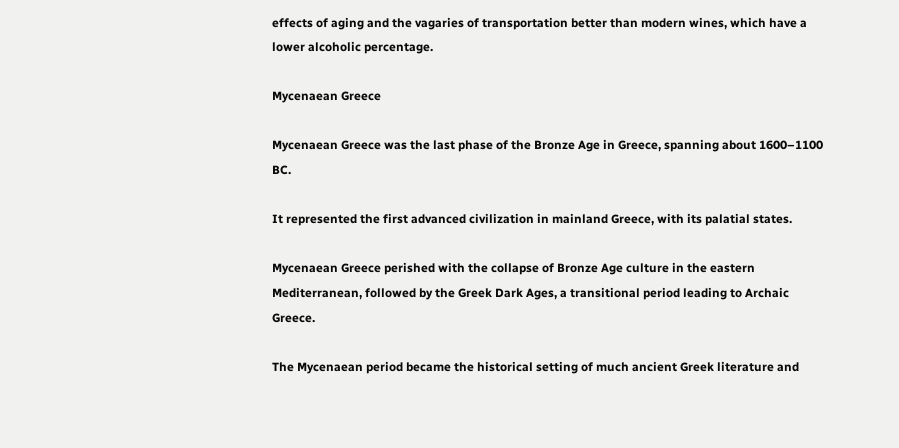effects of aging and the vagaries of transportation better than modern wines, which have a lower alcoholic percentage.

Mycenaean Greece

Mycenaean Greece was the last phase of the Bronze Age in Greece, spanning about 1600–1100 BC.

It represented the first advanced civilization in mainland Greece, with its palatial states.

Mycenaean Greece perished with the collapse of Bronze Age culture in the eastern Mediterranean, followed by the Greek Dark Ages, a transitional period leading to Archaic Greece.

The Mycenaean period became the historical setting of much ancient Greek literature and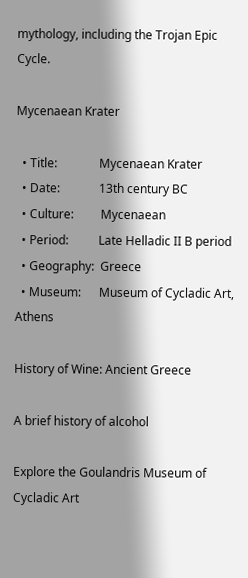mythology, including the Trojan Epic Cycle.

Mycenaean Krater

  • Title:              Mycenaean Krater
  • Date:             13th century BC
  • Culture:         Mycenaean
  • Period:          Late Helladic II B period
  • Geography:  Greece
  • Museum:      Museum of Cycladic Art, Athens

History of Wine: Ancient Greece

A brief history of alcohol

Explore the Goulandris Museum of Cycladic Art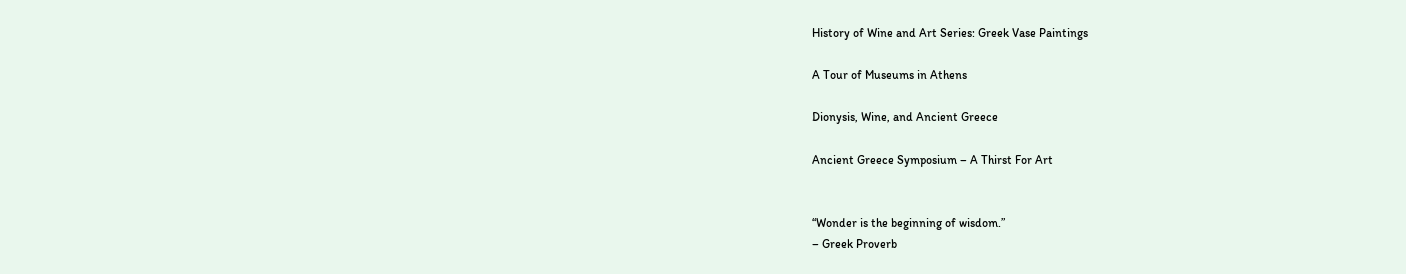History of Wine and Art Series: Greek Vase Paintings

A Tour of Museums in Athens

Dionysis, Wine, and Ancient Greece

Ancient Greece Symposium – A Thirst For Art


“Wonder is the beginning of wisdom.”
– Greek Proverb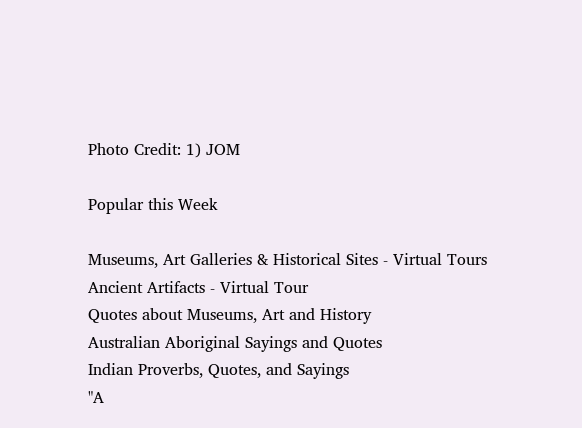Photo Credit: 1) JOM

Popular this Week

Museums, Art Galleries & Historical Sites - Virtual Tours
Ancient Artifacts - Virtual Tour
Quotes about Museums, Art and History
Australian Aboriginal Sayings and Quotes
Indian Proverbs, Quotes, and Sayings
"A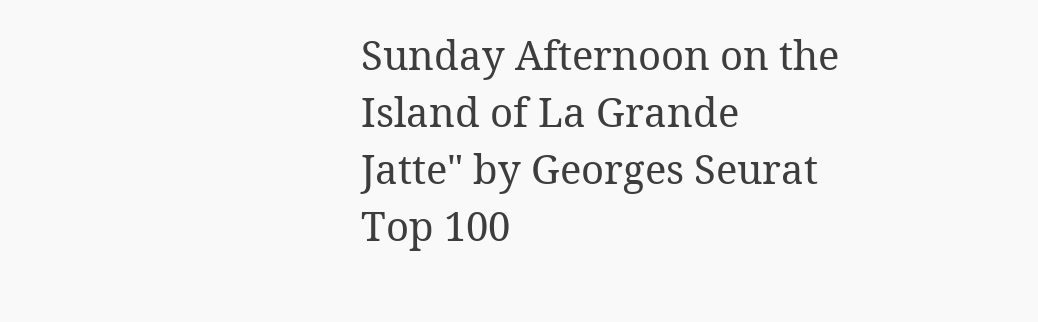Sunday Afternoon on the Island of La Grande Jatte" by Georges Seurat
Top 100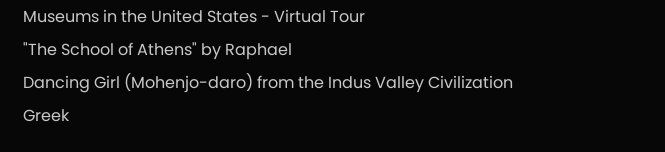Museums in the United States - Virtual Tour
"The School of Athens" by Raphael
Dancing Girl (Mohenjo-daro) from the Indus Valley Civilization
Greek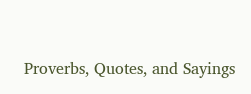Proverbs, Quotes, and Sayings